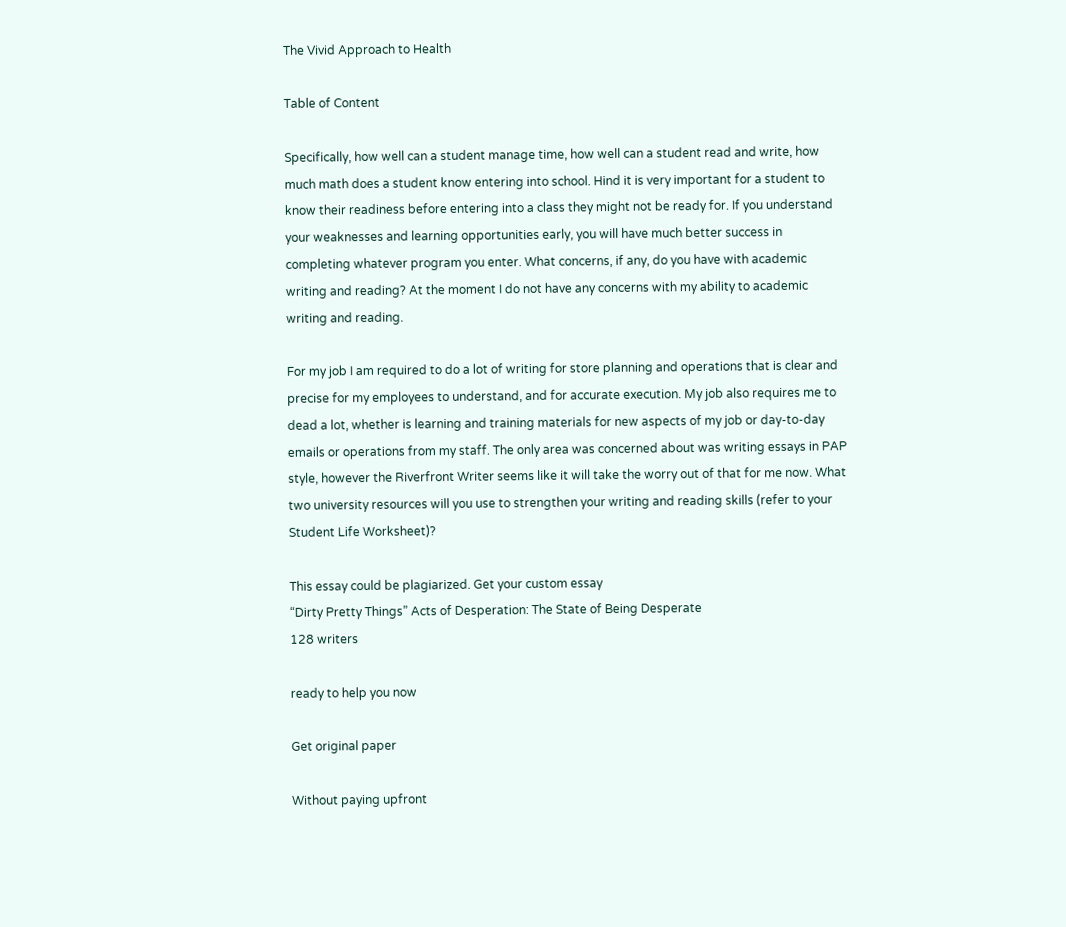The Vivid Approach to Health

Table of Content

Specifically, how well can a student manage time, how well can a student read and write, how much math does a student know entering into school. Hind it is very important for a student to know their readiness before entering into a class they might not be ready for. If you understand your weaknesses and learning opportunities early, you will have much better success in completing whatever program you enter. What concerns, if any, do you have with academic writing and reading? At the moment I do not have any concerns with my ability to academic writing and reading.

For my job I am required to do a lot of writing for store planning and operations that is clear and precise for my employees to understand, and for accurate execution. My job also requires me to dead a lot, whether is learning and training materials for new aspects of my job or day-to-day emails or operations from my staff. The only area was concerned about was writing essays in PAP style, however the Riverfront Writer seems like it will take the worry out of that for me now. What two university resources will you use to strengthen your writing and reading skills (refer to your Student Life Worksheet)?

This essay could be plagiarized. Get your custom essay
“Dirty Pretty Things” Acts of Desperation: The State of Being Desperate
128 writers

ready to help you now

Get original paper

Without paying upfront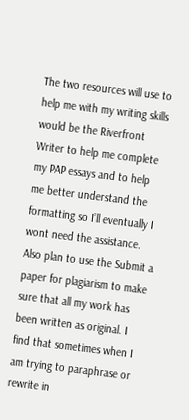The two resources will use to help me with my writing skills would be the Riverfront Writer to help me complete my PAP essays and to help me better understand the formatting so I’ll eventually I wont need the assistance. Also plan to use the Submit a paper for plagiarism to make sure that all my work has been written as original. I find that sometimes when I am trying to paraphrase or rewrite in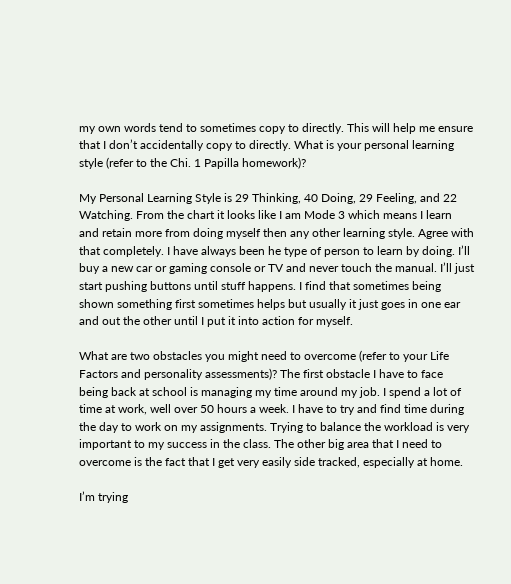my own words tend to sometimes copy to directly. This will help me ensure that I don’t accidentally copy to directly. What is your personal learning style (refer to the Chi. 1 Papilla homework)?

My Personal Learning Style is 29 Thinking, 40 Doing, 29 Feeling, and 22 Watching. From the chart it looks like I am Mode 3 which means I learn and retain more from doing myself then any other learning style. Agree with that completely. I have always been he type of person to learn by doing. I’ll buy a new car or gaming console or TV and never touch the manual. I’ll just start pushing buttons until stuff happens. I find that sometimes being shown something first sometimes helps but usually it just goes in one ear and out the other until I put it into action for myself.

What are two obstacles you might need to overcome (refer to your Life Factors and personality assessments)? The first obstacle I have to face being back at school is managing my time around my job. I spend a lot of time at work, well over 50 hours a week. I have to try and find time during the day to work on my assignments. Trying to balance the workload is very important to my success in the class. The other big area that I need to overcome is the fact that I get very easily side tracked, especially at home.

I’m trying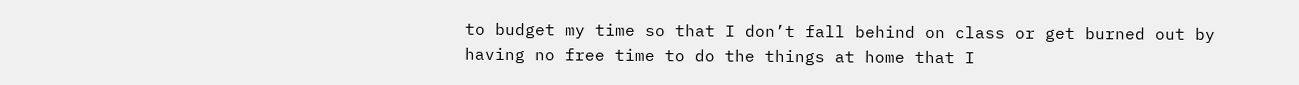to budget my time so that I don’t fall behind on class or get burned out by having no free time to do the things at home that I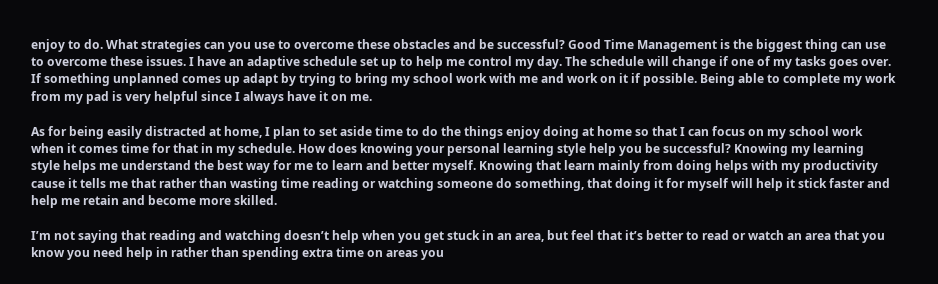enjoy to do. What strategies can you use to overcome these obstacles and be successful? Good Time Management is the biggest thing can use to overcome these issues. I have an adaptive schedule set up to help me control my day. The schedule will change if one of my tasks goes over. If something unplanned comes up adapt by trying to bring my school work with me and work on it if possible. Being able to complete my work from my pad is very helpful since I always have it on me.

As for being easily distracted at home, I plan to set aside time to do the things enjoy doing at home so that I can focus on my school work when it comes time for that in my schedule. How does knowing your personal learning style help you be successful? Knowing my learning style helps me understand the best way for me to learn and better myself. Knowing that learn mainly from doing helps with my productivity cause it tells me that rather than wasting time reading or watching someone do something, that doing it for myself will help it stick faster and help me retain and become more skilled.

I’m not saying that reading and watching doesn’t help when you get stuck in an area, but feel that it’s better to read or watch an area that you know you need help in rather than spending extra time on areas you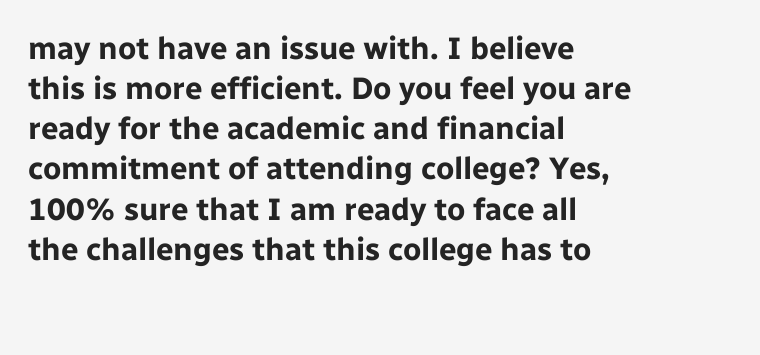may not have an issue with. I believe this is more efficient. Do you feel you are ready for the academic and financial commitment of attending college? Yes, 100% sure that I am ready to face all the challenges that this college has to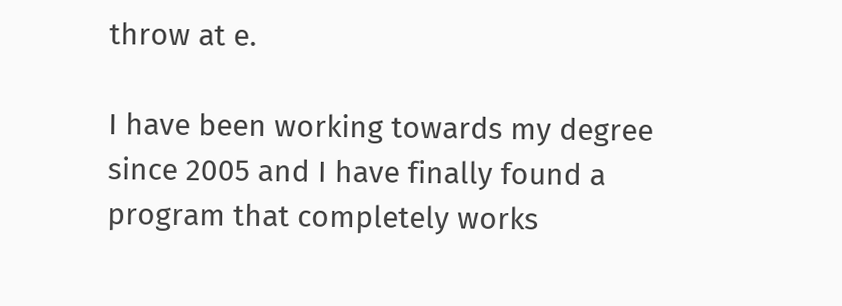throw at e.

I have been working towards my degree since 2005 and I have finally found a program that completely works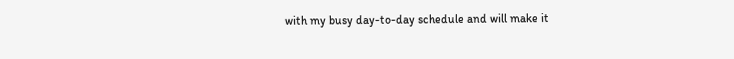with my busy day-to-day schedule and will make it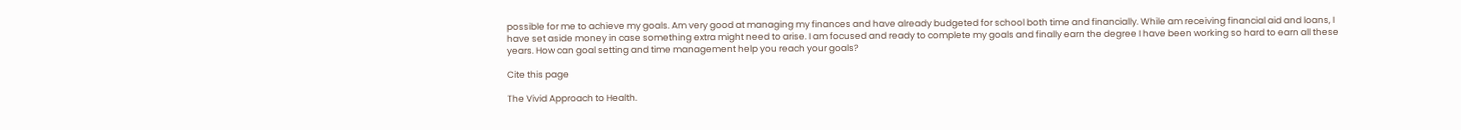possible for me to achieve my goals. Am very good at managing my finances and have already budgeted for school both time and financially. While am receiving financial aid and loans, I have set aside money in case something extra might need to arise. I am focused and ready to complete my goals and finally earn the degree I have been working so hard to earn all these years. How can goal setting and time management help you reach your goals?

Cite this page

The Vivid Approach to Health.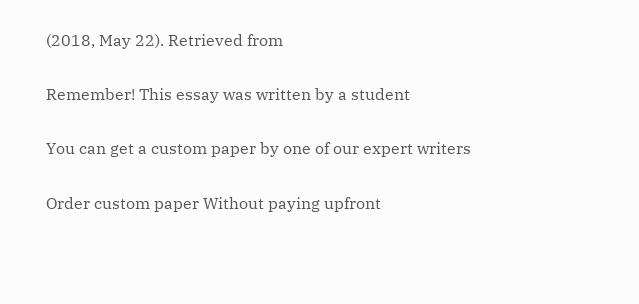(2018, May 22). Retrieved from

Remember! This essay was written by a student

You can get a custom paper by one of our expert writers

Order custom paper Without paying upfront